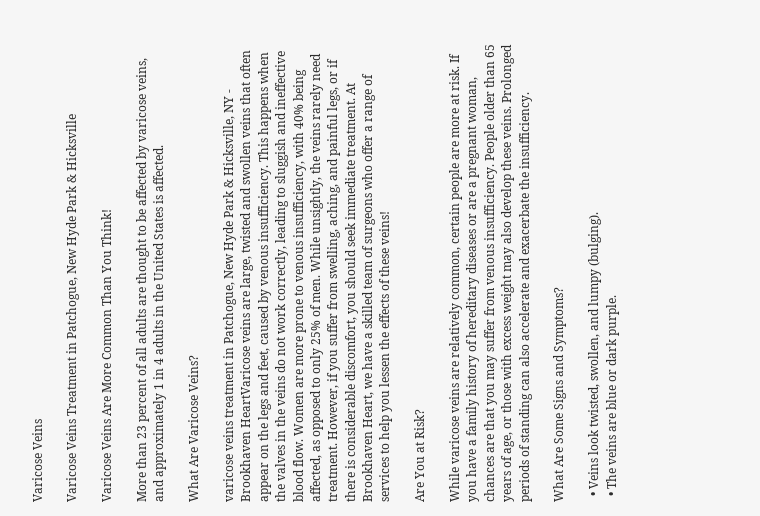Varicose Veins

Varicose Veins Treatment in Patchogue, New Hyde Park & Hicksville

Varicose Veins Are More Common Than You Think!

More than 23 percent of all adults are thought to be affected by varicose veins, and approximately 1 in 4 adults in the United States is affected.

What Are Varicose Veins?

varicose veins treatment in Patchogue, New Hyde Park & Hicksville, NY - Brookhaven HeartVaricose veins are large, twisted and swollen veins that often appear on the legs and feet, caused by venous insufficiency. This happens when the valves in the veins do not work correctly, leading to sluggish and ineffective blood flow. Women are more prone to venous insufficiency, with 40% being affected, as opposed to only 25% of men. While unsightly, the veins rarely need treatment. However, if you suffer from swelling, aching, and painful legs, or if there is considerable discomfort, you should seek immediate treatment. At Brookhaven Heart, we have a skilled team of surgeons who offer a range of services to help you lessen the effects of these veins!

Are You at Risk?

While varicose veins are relatively common, certain people are more at risk. If you have a family history of hereditary diseases or are a pregnant woman, chances are that you may suffer from venous insufficiency. People older than 65 years of age, or those with excess weight may also develop these veins. Prolonged periods of standing can also accelerate and exacerbate the insufficiency.

What Are Some Signs and Symptoms?

  • Veins look twisted, swollen, and lumpy (bulging).
  • The veins are blue or dark purple.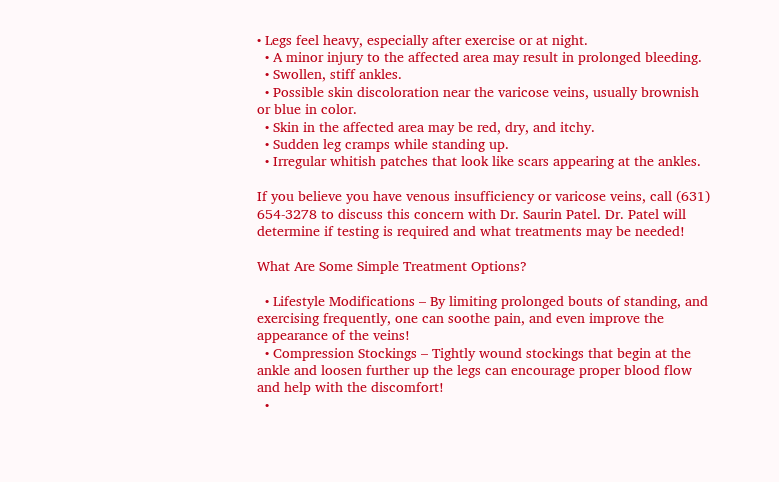• Legs feel heavy, especially after exercise or at night.
  • A minor injury to the affected area may result in prolonged bleeding.
  • Swollen, stiff ankles.
  • Possible skin discoloration near the varicose veins, usually brownish or blue in color.
  • Skin in the affected area may be red, dry, and itchy.
  • Sudden leg cramps while standing up.
  • Irregular whitish patches that look like scars appearing at the ankles.

If you believe you have venous insufficiency or varicose veins, call (631) 654-3278 to discuss this concern with Dr. Saurin Patel. Dr. Patel will determine if testing is required and what treatments may be needed!

What Are Some Simple Treatment Options?

  • Lifestyle Modifications – By limiting prolonged bouts of standing, and exercising frequently, one can soothe pain, and even improve the appearance of the veins!
  • Compression Stockings – Tightly wound stockings that begin at the ankle and loosen further up the legs can encourage proper blood flow and help with the discomfort!
  •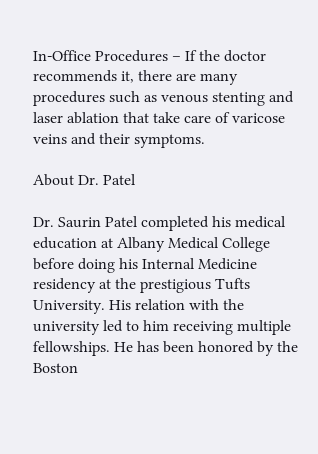In-Office Procedures – If the doctor recommends it, there are many procedures such as venous stenting and laser ablation that take care of varicose veins and their symptoms.

About Dr. Patel

Dr. Saurin Patel completed his medical education at Albany Medical College before doing his Internal Medicine residency at the prestigious Tufts University. His relation with the university led to him receiving multiple fellowships. He has been honored by the Boston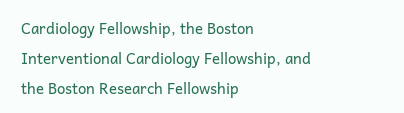Cardiology Fellowship, the Boston Interventional Cardiology Fellowship, and the Boston Research Fellowship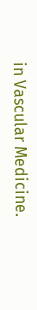in Vascular Medicine.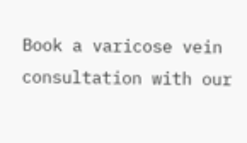Book a varicose vein consultation with our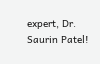expert, Dr. Saurin Patel!